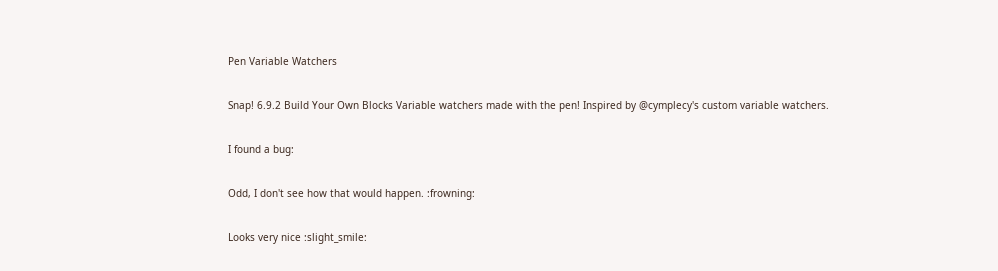Pen Variable Watchers

Snap! 6.9.2 Build Your Own Blocks Variable watchers made with the pen! Inspired by @cymplecy's custom variable watchers.

I found a bug:

Odd, I don't see how that would happen. :frowning:

Looks very nice :slight_smile: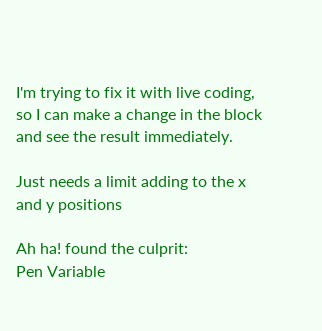I'm trying to fix it with live coding, so I can make a change in the block and see the result immediately.

Just needs a limit adding to the x and y positions

Ah ha! found the culprit:
Pen Variable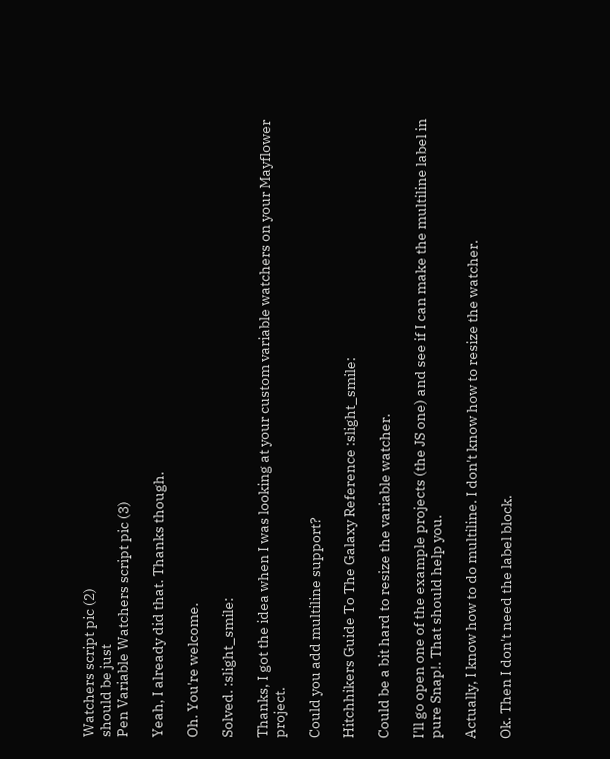Watchers script pic (2)
should be just
Pen Variable Watchers script pic (3)

Yeah, I already did that. Thanks though.

Oh. You're welcome.

Solved. :slight_smile:

Thanks, I got the idea when I was looking at your custom variable watchers on your Mayflower project.

Could you add multiline support?

Hitchhikers Guide To The Galaxy Reference :slight_smile:

Could be a bit hard to resize the variable watcher.

I'll go open one of the example projects (the JS one) and see if I can make the multiline label in pure Snap!. That should help you.

Actually, I know how to do multiline. I don't know how to resize the watcher.

Ok. Then I don't need the label block.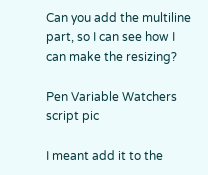Can you add the multiline part, so I can see how I can make the resizing?

Pen Variable Watchers script pic

I meant add it to the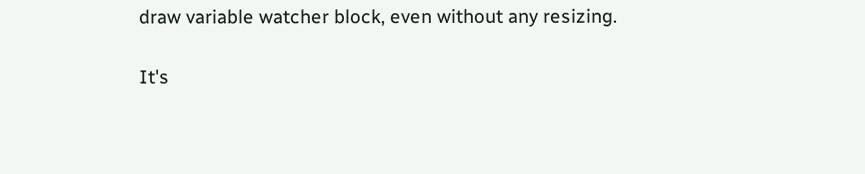draw variable watcher block, even without any resizing.

It's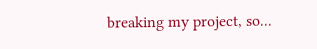breaking my project, so...